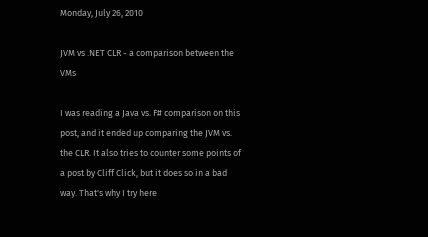Monday, July 26, 2010

JVM vs .NET CLR - a comparison between the VMs

I was reading a Java vs. F# comparison on this post, and it ended up comparing the JVM vs. the CLR. It also tries to counter some points of a post by Cliff Click, but it does so in a bad way. That's why I try here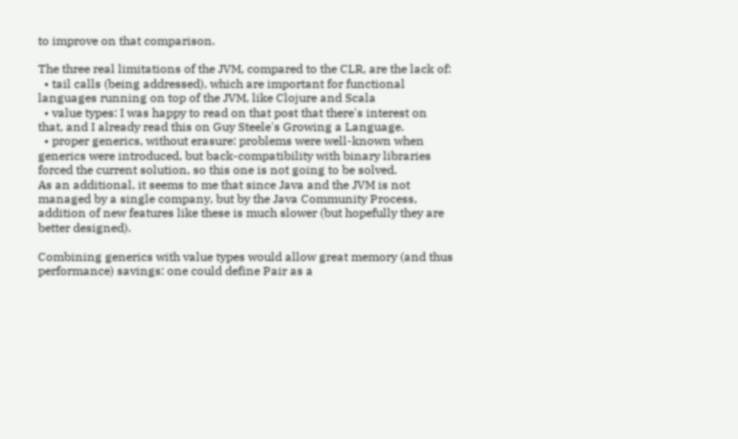to improve on that comparison.

The three real limitations of the JVM, compared to the CLR, are the lack of:
  • tail calls (being addressed), which are important for functional languages running on top of the JVM, like Clojure and Scala
  • value types: I was happy to read on that post that there's interest on that, and I already read this on Guy Steele's Growing a Language.
  • proper generics, without erasure: problems were well-known when generics were introduced, but back-compatibility with binary libraries forced the current solution, so this one is not going to be solved.
As an additional, it seems to me that since Java and the JVM is not managed by a single company, but by the Java Community Process, addition of new features like these is much slower (but hopefully they are better designed).

Combining generics with value types would allow great memory (and thus performance) savings: one could define Pair as a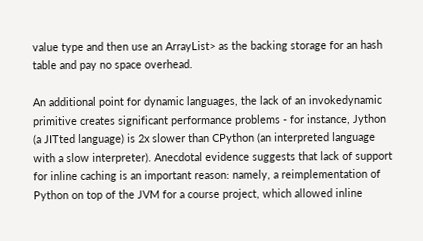value type and then use an ArrayList> as the backing storage for an hash table and pay no space overhead.

An additional point for dynamic languages, the lack of an invokedynamic primitive creates significant performance problems - for instance, Jython (a JITted language) is 2x slower than CPython (an interpreted language with a slow interpreter). Anecdotal evidence suggests that lack of support for inline caching is an important reason: namely, a reimplementation of Python on top of the JVM for a course project, which allowed inline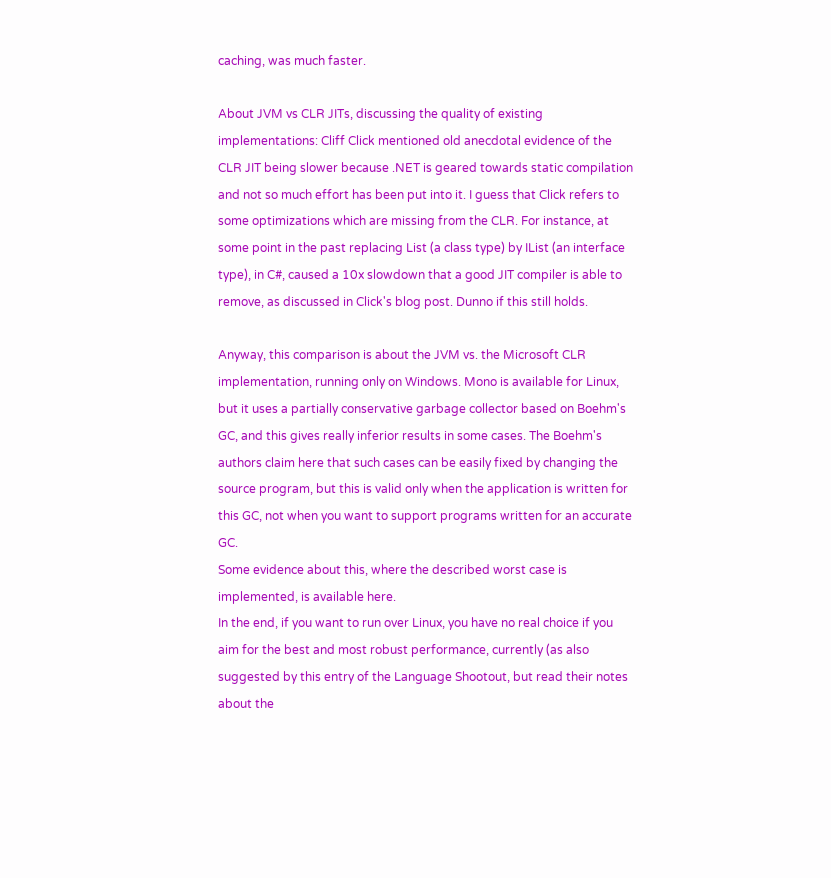caching, was much faster.

About JVM vs CLR JITs, discussing the quality of existing implementations: Cliff Click mentioned old anecdotal evidence of the CLR JIT being slower because .NET is geared towards static compilation and not so much effort has been put into it. I guess that Click refers to some optimizations which are missing from the CLR. For instance, at some point in the past replacing List (a class type) by IList (an interface type), in C#, caused a 10x slowdown that a good JIT compiler is able to remove, as discussed in Click's blog post. Dunno if this still holds.

Anyway, this comparison is about the JVM vs. the Microsoft CLR implementation, running only on Windows. Mono is available for Linux, but it uses a partially conservative garbage collector based on Boehm's GC, and this gives really inferior results in some cases. The Boehm's authors claim here that such cases can be easily fixed by changing the source program, but this is valid only when the application is written for this GC, not when you want to support programs written for an accurate GC.
Some evidence about this, where the described worst case is implemented, is available here.
In the end, if you want to run over Linux, you have no real choice if you aim for the best and most robust performance, currently (as also suggested by this entry of the Language Shootout, but read their notes about the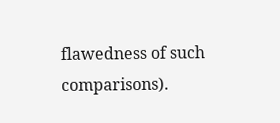flawedness of such comparisons).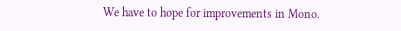We have to hope for improvements in Mono.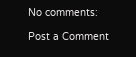No comments:

Post a Comment